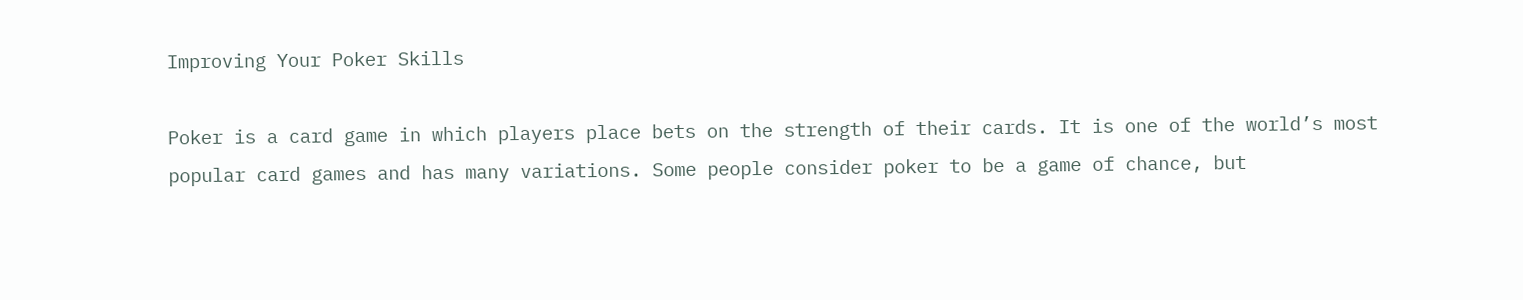Improving Your Poker Skills

Poker is a card game in which players place bets on the strength of their cards. It is one of the world’s most popular card games and has many variations. Some people consider poker to be a game of chance, but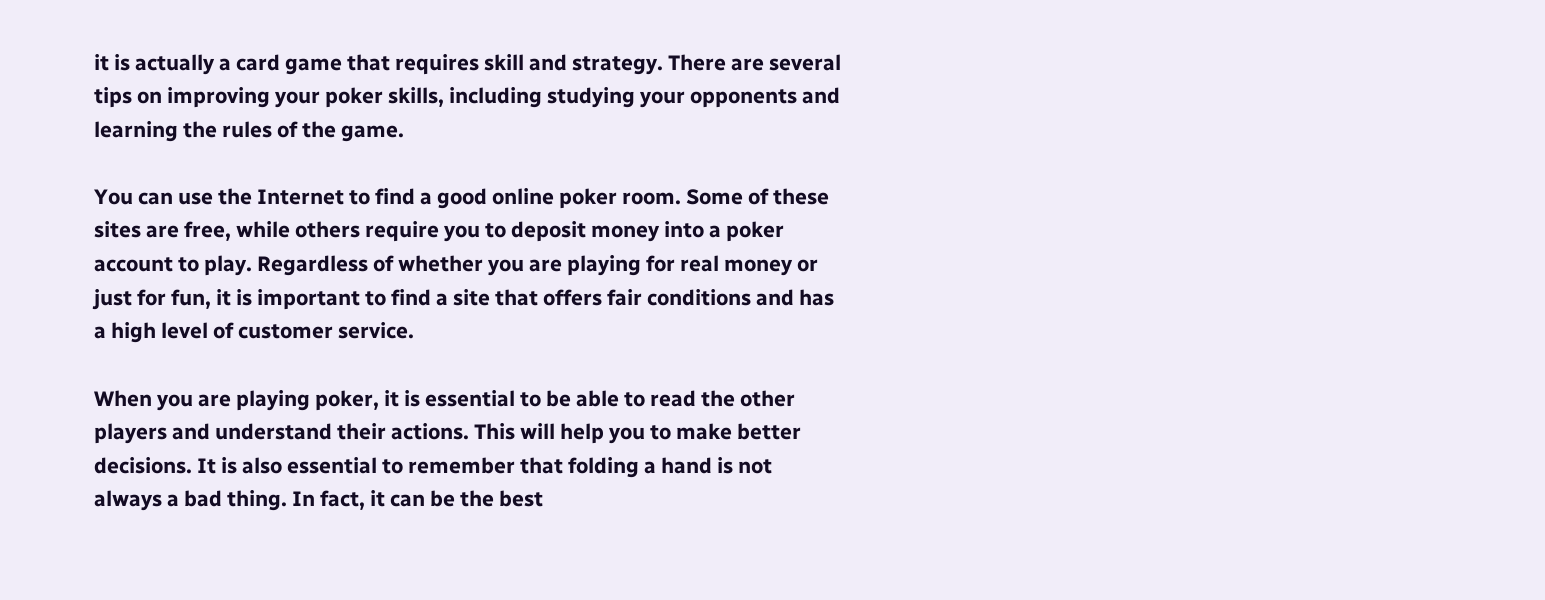it is actually a card game that requires skill and strategy. There are several tips on improving your poker skills, including studying your opponents and learning the rules of the game.

You can use the Internet to find a good online poker room. Some of these sites are free, while others require you to deposit money into a poker account to play. Regardless of whether you are playing for real money or just for fun, it is important to find a site that offers fair conditions and has a high level of customer service.

When you are playing poker, it is essential to be able to read the other players and understand their actions. This will help you to make better decisions. It is also essential to remember that folding a hand is not always a bad thing. In fact, it can be the best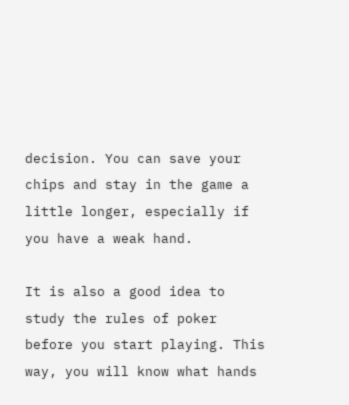decision. You can save your chips and stay in the game a little longer, especially if you have a weak hand.

It is also a good idea to study the rules of poker before you start playing. This way, you will know what hands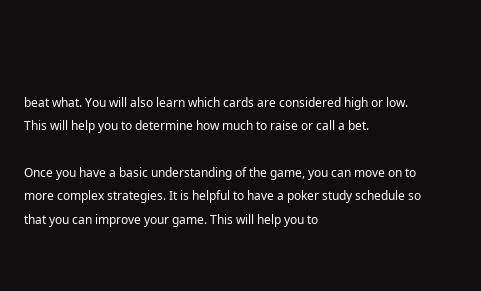beat what. You will also learn which cards are considered high or low. This will help you to determine how much to raise or call a bet.

Once you have a basic understanding of the game, you can move on to more complex strategies. It is helpful to have a poker study schedule so that you can improve your game. This will help you to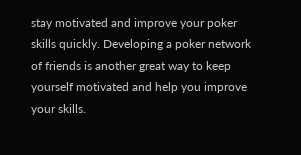stay motivated and improve your poker skills quickly. Developing a poker network of friends is another great way to keep yourself motivated and help you improve your skills.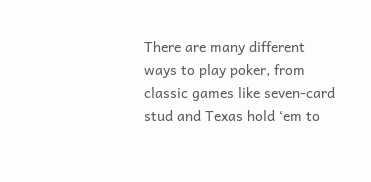There are many different ways to play poker, from classic games like seven-card stud and Texas hold ‘em to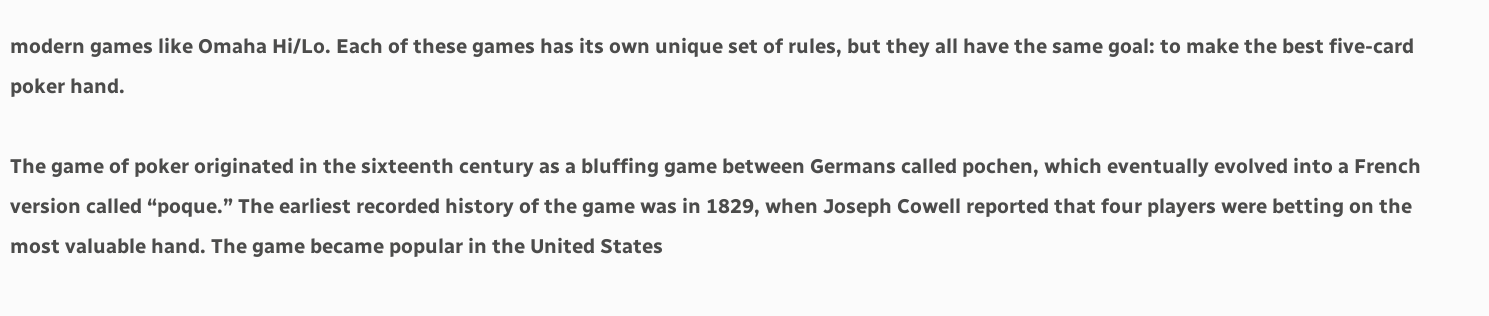modern games like Omaha Hi/Lo. Each of these games has its own unique set of rules, but they all have the same goal: to make the best five-card poker hand.

The game of poker originated in the sixteenth century as a bluffing game between Germans called pochen, which eventually evolved into a French version called “poque.” The earliest recorded history of the game was in 1829, when Joseph Cowell reported that four players were betting on the most valuable hand. The game became popular in the United States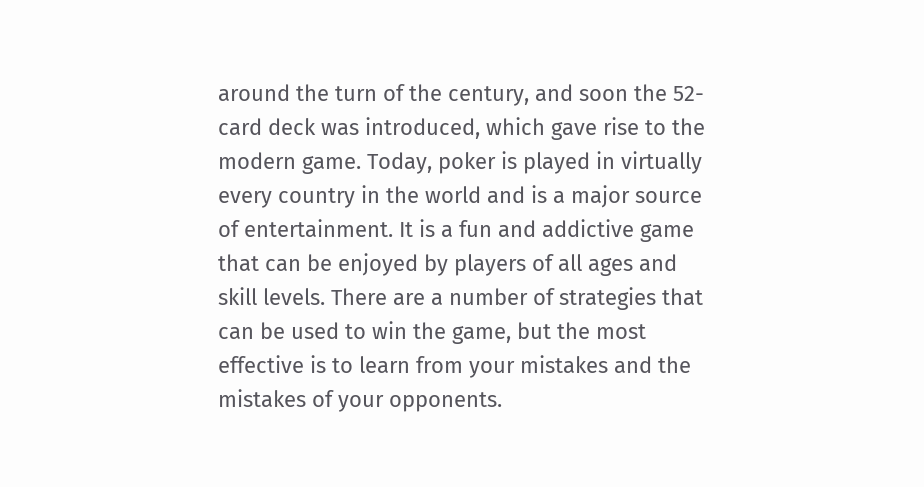around the turn of the century, and soon the 52-card deck was introduced, which gave rise to the modern game. Today, poker is played in virtually every country in the world and is a major source of entertainment. It is a fun and addictive game that can be enjoyed by players of all ages and skill levels. There are a number of strategies that can be used to win the game, but the most effective is to learn from your mistakes and the mistakes of your opponents.